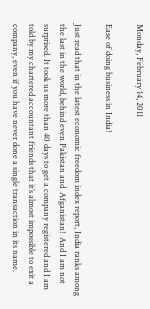Monday, February 14, 2011

Ease of doing business in India!

Just read that in the latest economic freedom index report, India ranks among the last in the world, behind even Pakistan and  Afganistan!  And I am not surprised. It took us more than 40 days to get a company registered and I am told by my chartered accountant friends that it’s almost impossible to exit a company, even if you have never done a single transaction in its name.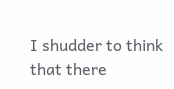I shudder to think that there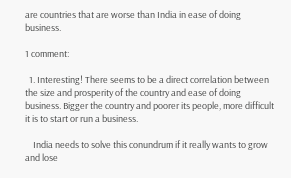are countries that are worse than India in ease of doing business.

1 comment:

  1. Interesting! There seems to be a direct correlation between the size and prosperity of the country and ease of doing business. Bigger the country and poorer its people, more difficult it is to start or run a business.

    India needs to solve this conundrum if it really wants to grow and lose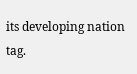its developing nation tag.